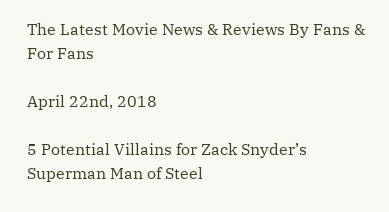The Latest Movie News & Reviews By Fans & For Fans

April 22nd, 2018

5 Potential Villains for Zack Snyder’s Superman Man of Steel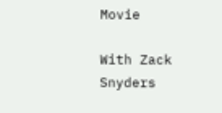Movie

With Zack Snyders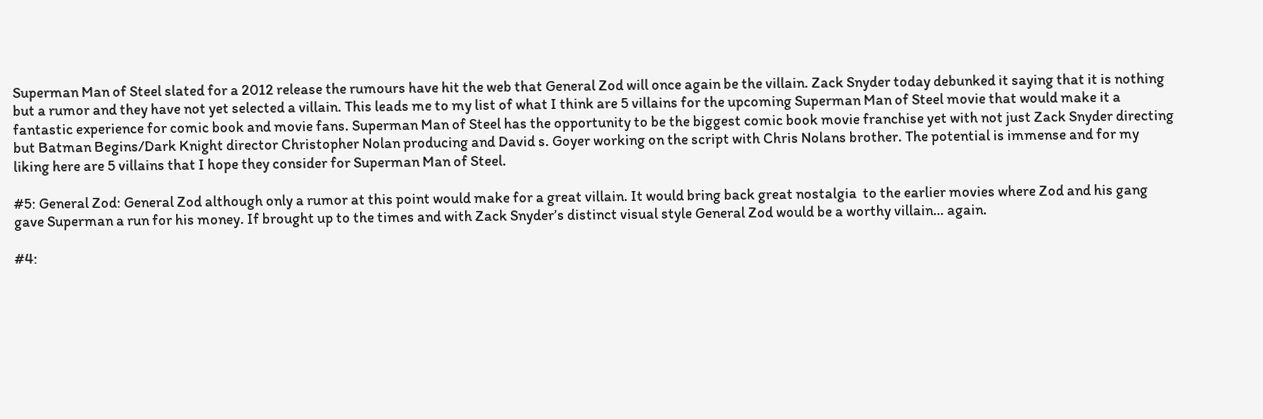Superman Man of Steel slated for a 2012 release the rumours have hit the web that General Zod will once again be the villain. Zack Snyder today debunked it saying that it is nothing but a rumor and they have not yet selected a villain. This leads me to my list of what I think are 5 villains for the upcoming Superman Man of Steel movie that would make it a fantastic experience for comic book and movie fans. Superman Man of Steel has the opportunity to be the biggest comic book movie franchise yet with not just Zack Snyder directing but Batman Begins/Dark Knight director Christopher Nolan producing and David s. Goyer working on the script with Chris Nolans brother. The potential is immense and for my liking here are 5 villains that I hope they consider for Superman Man of Steel.

#5: General Zod: General Zod although only a rumor at this point would make for a great villain. It would bring back great nostalgia  to the earlier movies where Zod and his gang gave Superman a run for his money. If brought up to the times and with Zack Snyder’s distinct visual style General Zod would be a worthy villain… again.

#4: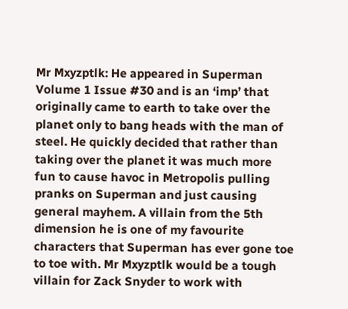Mr Mxyzptlk: He appeared in Superman Volume 1 Issue #30 and is an ‘imp’ that originally came to earth to take over the planet only to bang heads with the man of steel. He quickly decided that rather than taking over the planet it was much more fun to cause havoc in Metropolis pulling pranks on Superman and just causing general mayhem. A villain from the 5th dimension he is one of my favourite characters that Superman has ever gone toe to toe with. Mr Mxyzptlk would be a tough villain for Zack Snyder to work with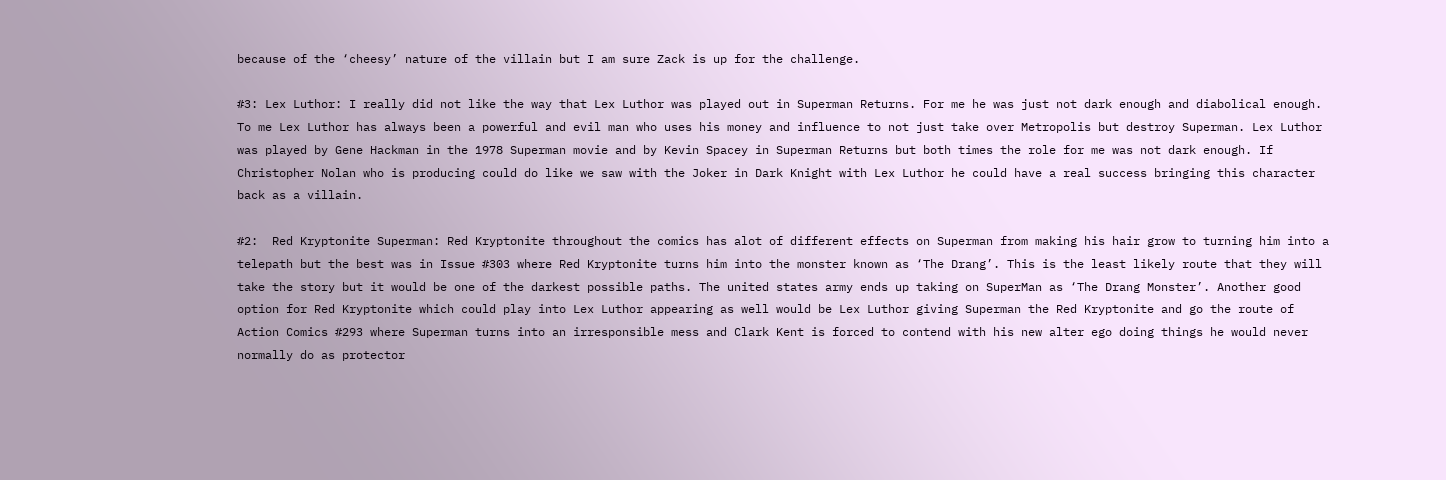because of the ‘cheesy’ nature of the villain but I am sure Zack is up for the challenge.

#3: Lex Luthor: I really did not like the way that Lex Luthor was played out in Superman Returns. For me he was just not dark enough and diabolical enough. To me Lex Luthor has always been a powerful and evil man who uses his money and influence to not just take over Metropolis but destroy Superman. Lex Luthor was played by Gene Hackman in the 1978 Superman movie and by Kevin Spacey in Superman Returns but both times the role for me was not dark enough. If Christopher Nolan who is producing could do like we saw with the Joker in Dark Knight with Lex Luthor he could have a real success bringing this character back as a villain.

#2:  Red Kryptonite Superman: Red Kryptonite throughout the comics has alot of different effects on Superman from making his hair grow to turning him into a telepath but the best was in Issue #303 where Red Kryptonite turns him into the monster known as ‘The Drang’. This is the least likely route that they will take the story but it would be one of the darkest possible paths. The united states army ends up taking on SuperMan as ‘The Drang Monster’. Another good option for Red Kryptonite which could play into Lex Luthor appearing as well would be Lex Luthor giving Superman the Red Kryptonite and go the route of Action Comics #293 where Superman turns into an irresponsible mess and Clark Kent is forced to contend with his new alter ego doing things he would never normally do as protector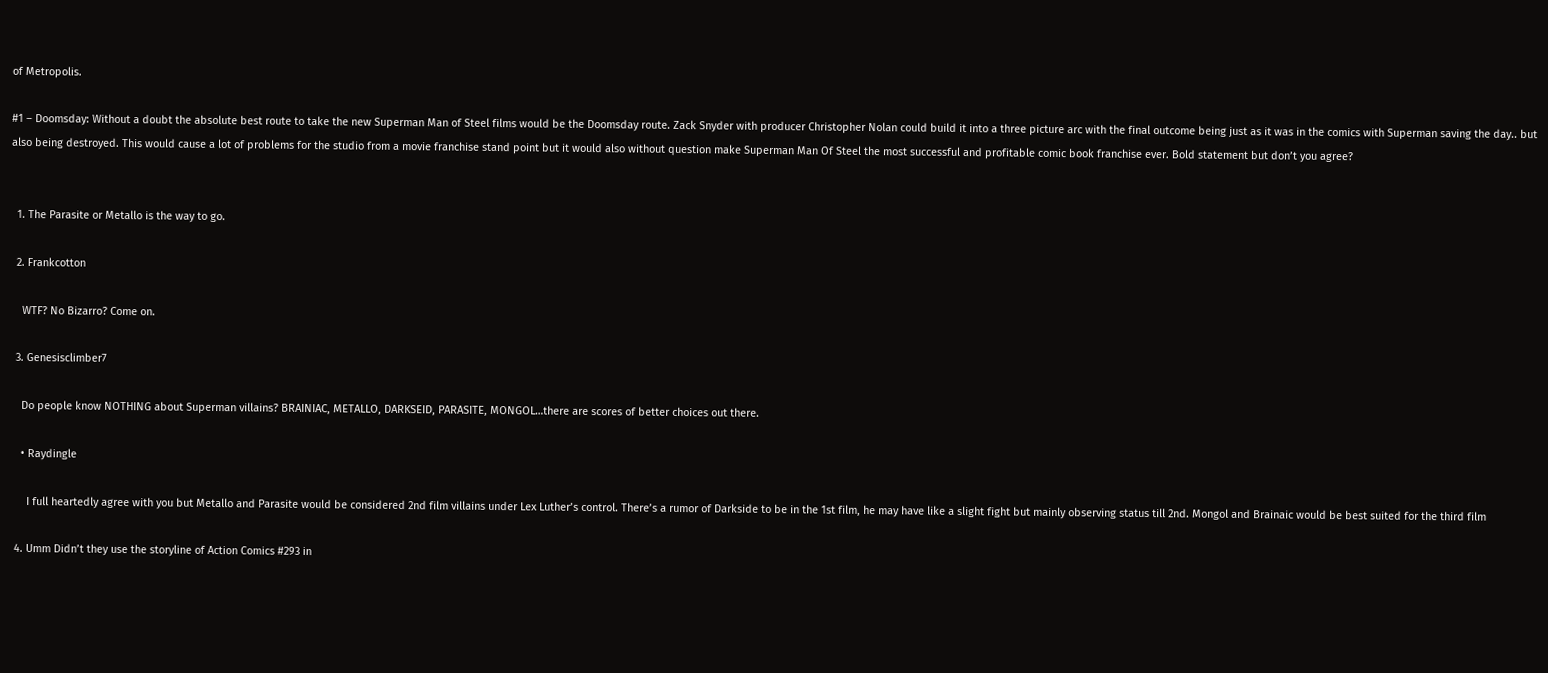of Metropolis.

#1 – Doomsday: Without a doubt the absolute best route to take the new Superman Man of Steel films would be the Doomsday route. Zack Snyder with producer Christopher Nolan could build it into a three picture arc with the final outcome being just as it was in the comics with Superman saving the day.. but also being destroyed. This would cause a lot of problems for the studio from a movie franchise stand point but it would also without question make Superman Man Of Steel the most successful and profitable comic book franchise ever. Bold statement but don’t you agree?


  1. The Parasite or Metallo is the way to go.

  2. Frankcotton

    WTF? No Bizarro? Come on.

  3. Genesisclimber7

    Do people know NOTHING about Superman villains? BRAINIAC, METALLO, DARKSEID, PARASITE, MONGOL…there are scores of better choices out there.

    • Raydingle

      I full heartedly agree with you but Metallo and Parasite would be considered 2nd film villains under Lex Luther’s control. There’s a rumor of Darkside to be in the 1st film, he may have like a slight fight but mainly observing status till 2nd. Mongol and Brainaic would be best suited for the third film

  4. Umm Didn’t they use the storyline of Action Comics #293 in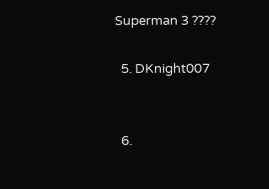Superman 3 ????

  5. DKnight007


  6.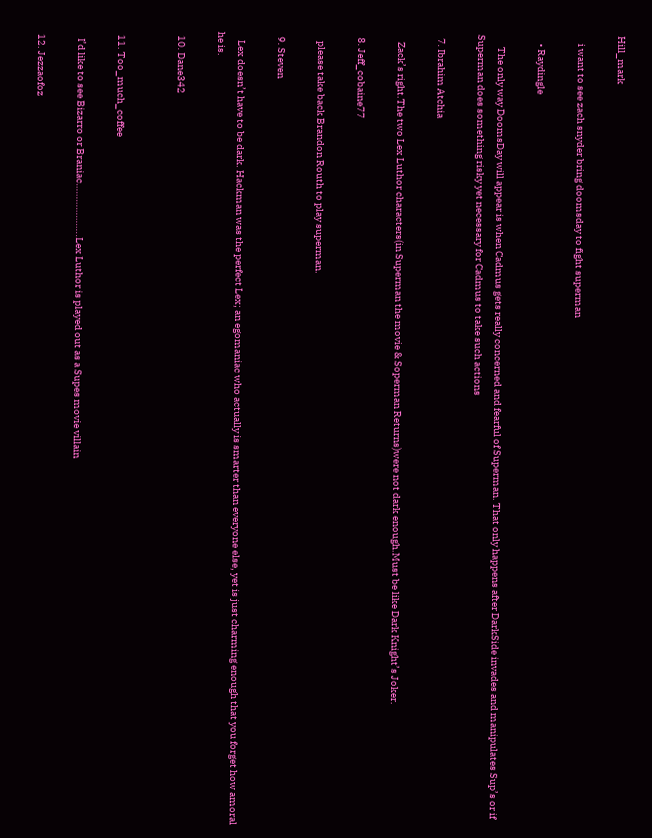Hill_mark

    i want to see zach snyder bring doomsday to fight superman

    • Raydingle

      The only way DoomsDay will appear is when Cadmus gets really concerned and fearful of Superman. That only happens after DarkSide invades and manipulates Sup’s or if Superman does something risky yet necessary for Cadmus to take such actions

  7. Ibrahim Atchia

    Zack’s right.The two Lex Luthor characters(in Superman the movie & Soperman Returns)were not dark enough.Must be like Dark Knight’s Joker.

  8. Jeff_cobaine77

    please take back Brandon Routh to play superman.

  9. Steven

    Lex doesn’t have to be dark. Hackman was the perfect Lex; an egomaniac who actually is smarter than everyone else, yet is just charming enough that you forget how amoral he is.

  10. Dane342


  11. Too_much_coffee

    I’d like to see Bizarro or Braniac………………..Lex Luthor is played out as a Supes movie villain

  12. Jezzaofoz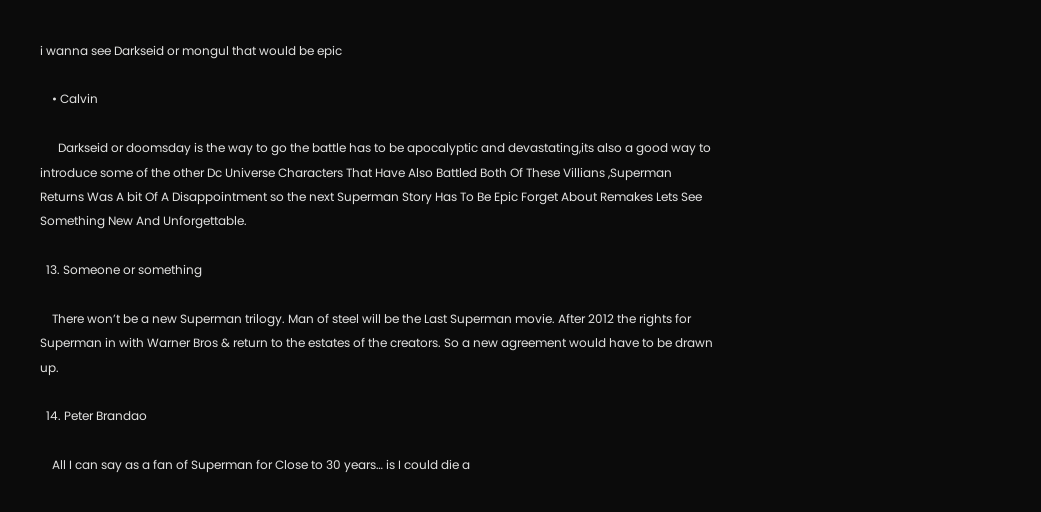i wanna see Darkseid or mongul that would be epic

    • Calvin

      Darkseid or doomsday is the way to go the battle has to be apocalyptic and devastating,its also a good way to introduce some of the other Dc Universe Characters That Have Also Battled Both Of These Villians ,Superman Returns Was A bit Of A Disappointment so the next Superman Story Has To Be Epic Forget About Remakes Lets See Something New And Unforgettable.

  13. Someone or something

    There won’t be a new Superman trilogy. Man of steel will be the Last Superman movie. After 2012 the rights for Superman in with Warner Bros & return to the estates of the creators. So a new agreement would have to be drawn up.

  14. Peter Brandao

    All I can say as a fan of Superman for Close to 30 years… is I could die a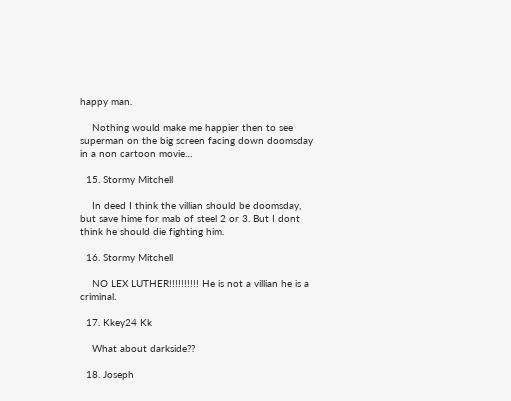happy man.

    Nothing would make me happier then to see superman on the big screen facing down doomsday in a non cartoon movie…

  15. Stormy Mitchell

    In deed I think the villian should be doomsday, but save hime for mab of steel 2 or 3. But I dont think he should die fighting him.

  16. Stormy Mitchell

    NO LEX LUTHER!!!!!!!!!! He is not a villian he is a criminal.

  17. Kkey24 Kk

    What about darkside??

  18. Joseph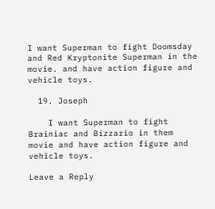I want Superman to fight Doomsday and Red Kryptonite Superman in the movie. and have action figure and vehicle toys.

  19. Joseph

    I want Superman to fight Brainiac and Bizzario in them movie and have action figure and vehicle toys.

Leave a Reply